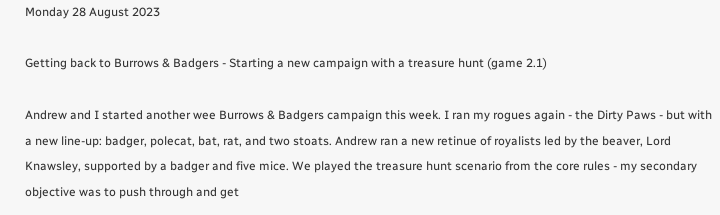Monday 28 August 2023

Getting back to Burrows & Badgers - Starting a new campaign with a treasure hunt (game 2.1)

Andrew and I started another wee Burrows & Badgers campaign this week. I ran my rogues again - the Dirty Paws - but with a new line-up: badger, polecat, bat, rat, and two stoats. Andrew ran a new retinue of royalists led by the beaver, Lord Knawsley, supported by a badger and five mice. We played the treasure hunt scenario from the core rules - my secondary objective was to push through and get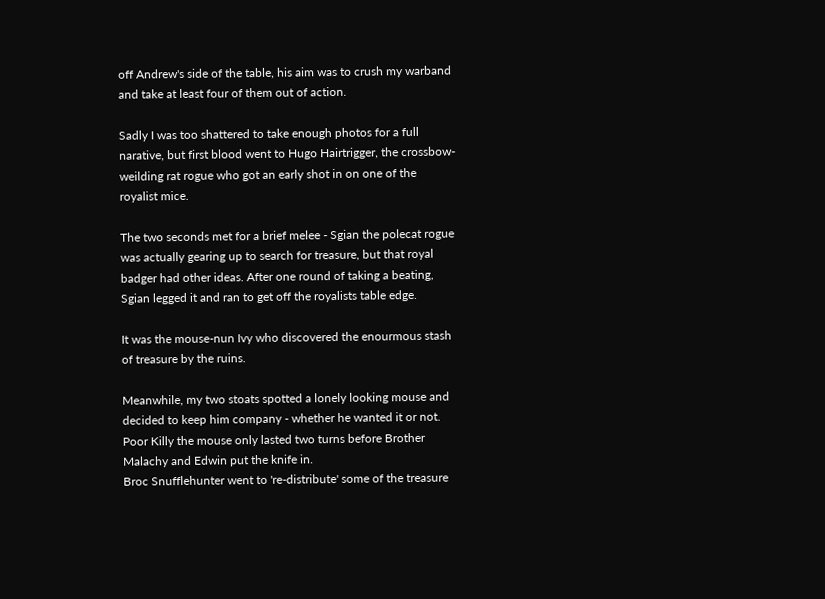off Andrew's side of the table, his aim was to crush my warband and take at least four of them out of action.

Sadly I was too shattered to take enough photos for a full narative, but first blood went to Hugo Hairtrigger, the crossbow-weilding rat rogue who got an early shot in on one of the royalist mice.

The two seconds met for a brief melee - Sgian the polecat rogue was actually gearing up to search for treasure, but that royal badger had other ideas. After one round of taking a beating, Sgian legged it and ran to get off the royalists table edge.

It was the mouse-nun Ivy who discovered the enourmous stash of treasure by the ruins.

Meanwhile, my two stoats spotted a lonely looking mouse and decided to keep him company - whether he wanted it or not. Poor Killy the mouse only lasted two turns before Brother Malachy and Edwin put the knife in.
Broc Snufflehunter went to 're-distribute' some of the treasure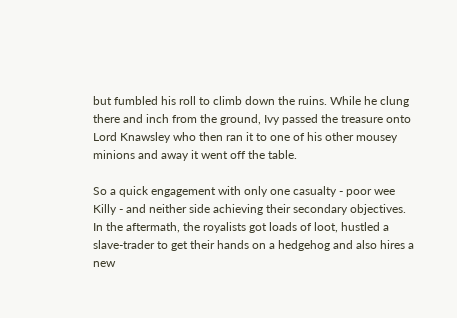but fumbled his roll to climb down the ruins. While he clung there and inch from the ground, Ivy passed the treasure onto Lord Knawsley who then ran it to one of his other mousey minions and away it went off the table.

So a quick engagement with only one casualty - poor wee Killy - and neither side achieving their secondary objectives. In the aftermath, the royalists got loads of loot, hustled a slave-trader to get their hands on a hedgehog and also hires a new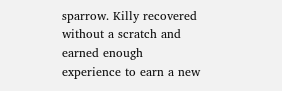sparrow. Killy recovered without a scratch and earned enough experience to earn a new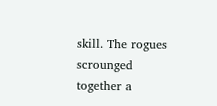skill. The rogues scrounged together a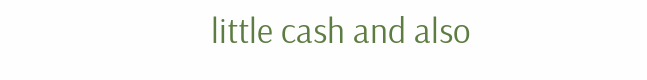little cash and also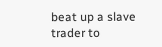beat up a slave trader to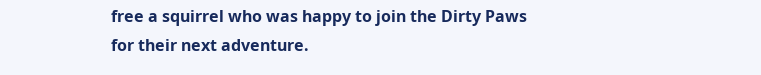free a squirrel who was happy to join the Dirty Paws for their next adventure.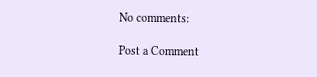No comments:

Post a Comment